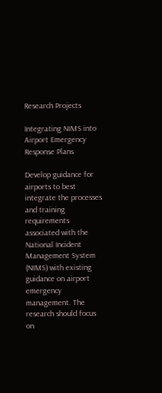Research Projects

Integrating NIMS into Airport Emergency Response Plans

Develop guidance for airports to best integrate the processes and training requirements associated with the National Incident Management System (NIMS) with existing guidance on airport emergency management. The research should focus on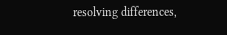resolving differences,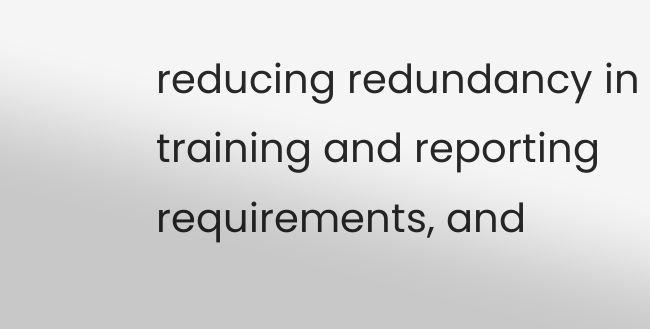reducing redundancy in training and reporting requirements, and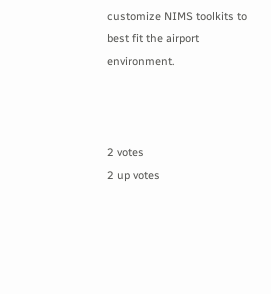customize NIMS toolkits to best fit the airport environment.



2 votes
2 up votes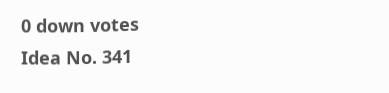0 down votes
Idea No. 341